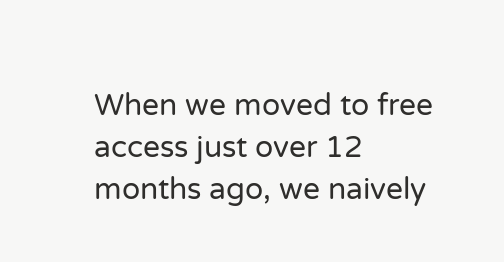When we moved to free access just over 12 months ago, we naively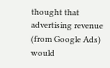thought that advertising revenue (from Google Ads) would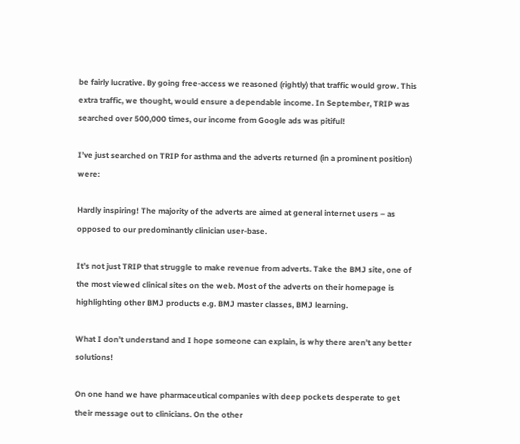be fairly lucrative. By going free-access we reasoned (rightly) that traffic would grow. This extra traffic, we thought, would ensure a dependable income. In September, TRIP was searched over 500,000 times, our income from Google ads was pitiful!

I’ve just searched on TRIP for asthma and the adverts returned (in a prominent position) were:

Hardly inspiring! The majority of the adverts are aimed at general internet users – as opposed to our predominantly clinician user-base.

It’s not just TRIP that struggle to make revenue from adverts. Take the BMJ site, one of the most viewed clinical sites on the web. Most of the adverts on their homepage is highlighting other BMJ products e.g. BMJ master classes, BMJ learning.

What I don’t understand and I hope someone can explain, is why there aren’t any better solutions!

On one hand we have pharmaceutical companies with deep pockets desperate to get their message out to clinicians. On the other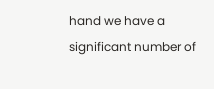hand we have a significant number of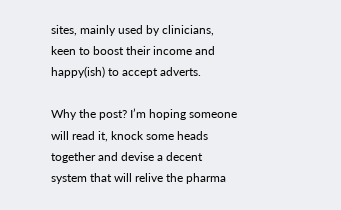sites, mainly used by clinicians, keen to boost their income and happy(ish) to accept adverts.

Why the post? I’m hoping someone will read it, knock some heads together and devise a decent system that will relive the pharma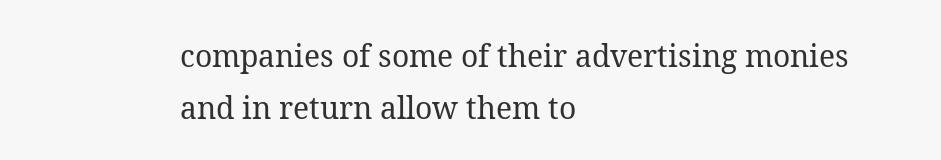companies of some of their advertising monies and in return allow them to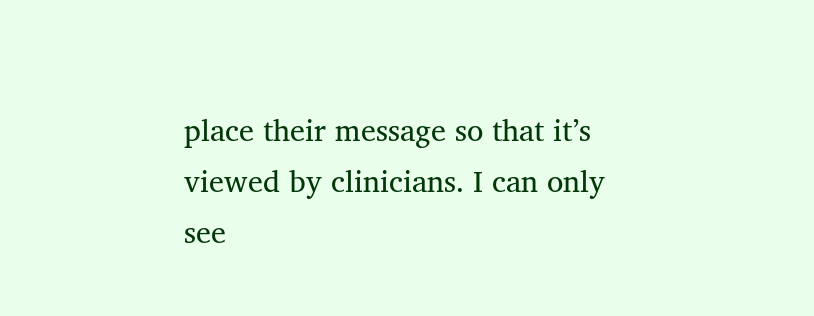place their message so that it’s viewed by clinicians. I can only see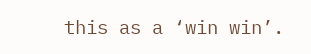this as a ‘win win’.